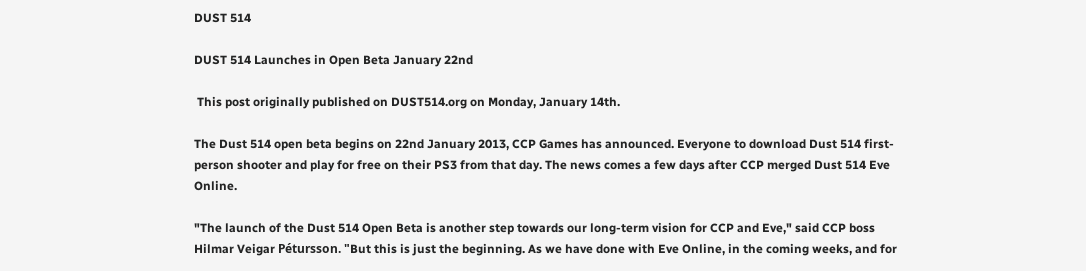DUST 514

DUST 514 Launches in Open Beta January 22nd

 This post originally published on DUST514.org on Monday, January 14th.

The Dust 514 open beta begins on 22nd January 2013, CCP Games has announced. Everyone to download Dust 514 first-person shooter and play for free on their PS3 from that day. The news comes a few days after CCP merged Dust 514 Eve Online.

"The launch of the Dust 514 Open Beta is another step towards our long-term vision for CCP and Eve," said CCP boss Hilmar Veigar Pétursson. "But this is just the beginning. As we have done with Eve Online, in the coming weeks, and for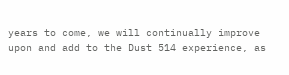years to come, we will continually improve upon and add to the Dust 514 experience, as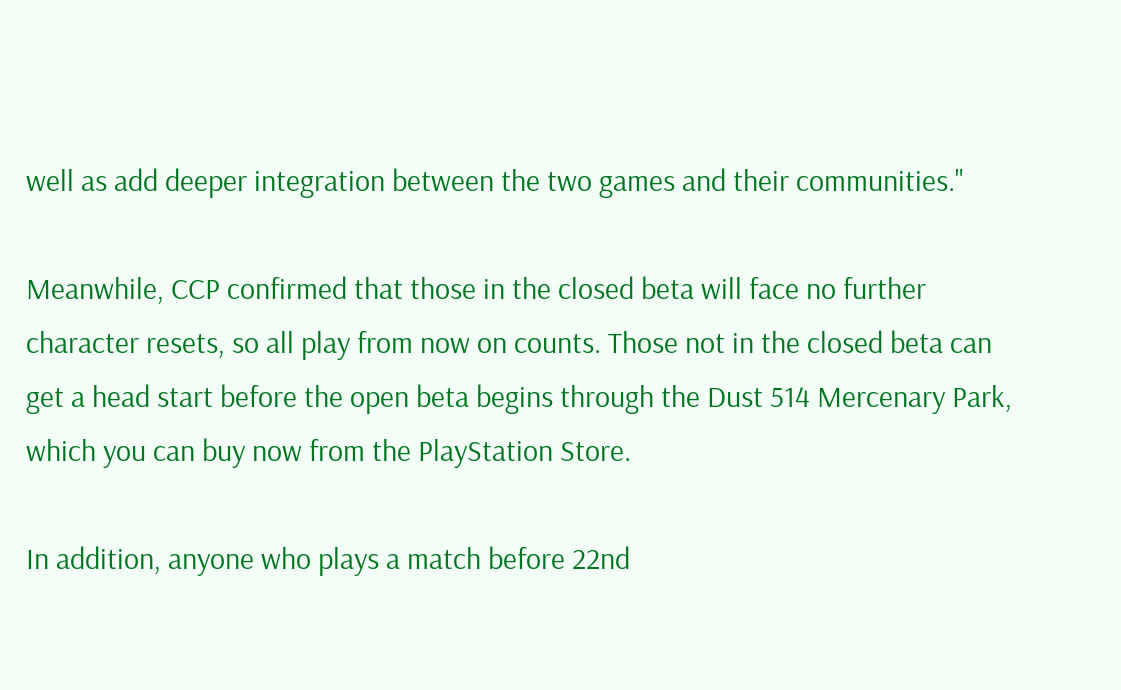well as add deeper integration between the two games and their communities."

Meanwhile, CCP confirmed that those in the closed beta will face no further character resets, so all play from now on counts. Those not in the closed beta can get a head start before the open beta begins through the Dust 514 Mercenary Park, which you can buy now from the PlayStation Store.

In addition, anyone who plays a match before 22nd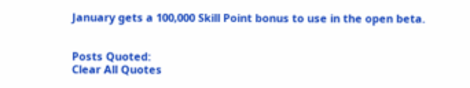January gets a 100,000 Skill Point bonus to use in the open beta.


Posts Quoted:
Clear All Quotes